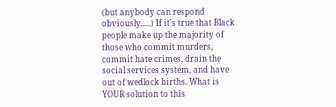(but anybody can respond obviously.....) If it's true that Black people make up the majority of those who commit murders, commit hate crimes, drain the social services system, and have out of wedlock births. What is YOUR solution to this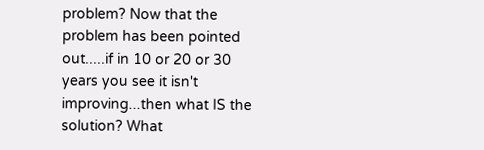problem? Now that the problem has been pointed out.....if in 10 or 20 or 30 years you see it isn't improving...then what IS the solution? What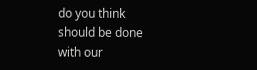do you think should be done with our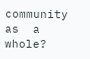community as  a whole?